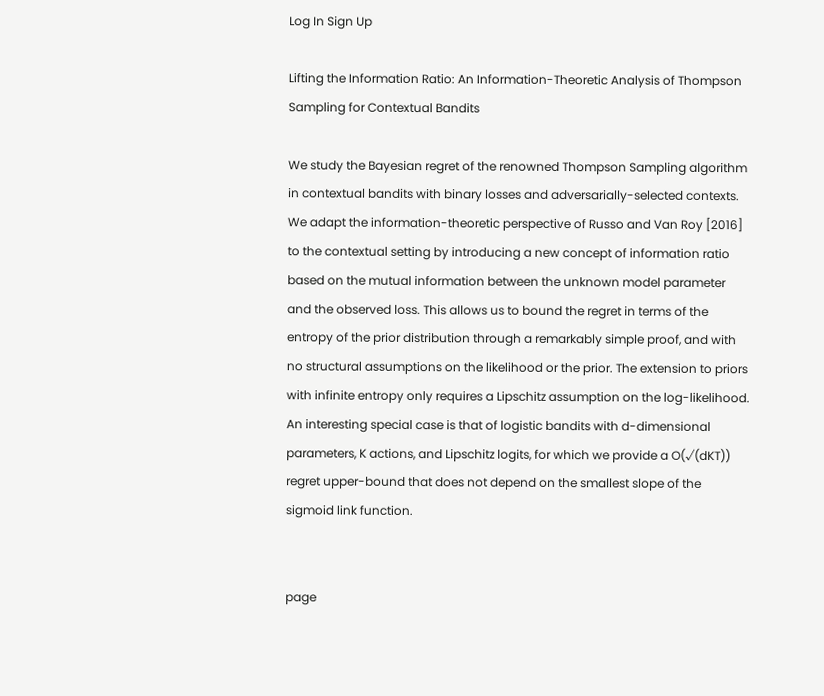Log In Sign Up

Lifting the Information Ratio: An Information-Theoretic Analysis of Thompson Sampling for Contextual Bandits

We study the Bayesian regret of the renowned Thompson Sampling algorithm in contextual bandits with binary losses and adversarially-selected contexts. We adapt the information-theoretic perspective of Russo and Van Roy [2016] to the contextual setting by introducing a new concept of information ratio based on the mutual information between the unknown model parameter and the observed loss. This allows us to bound the regret in terms of the entropy of the prior distribution through a remarkably simple proof, and with no structural assumptions on the likelihood or the prior. The extension to priors with infinite entropy only requires a Lipschitz assumption on the log-likelihood. An interesting special case is that of logistic bandits with d-dimensional parameters, K actions, and Lipschitz logits, for which we provide a O(√(dKT)) regret upper-bound that does not depend on the smallest slope of the sigmoid link function.


page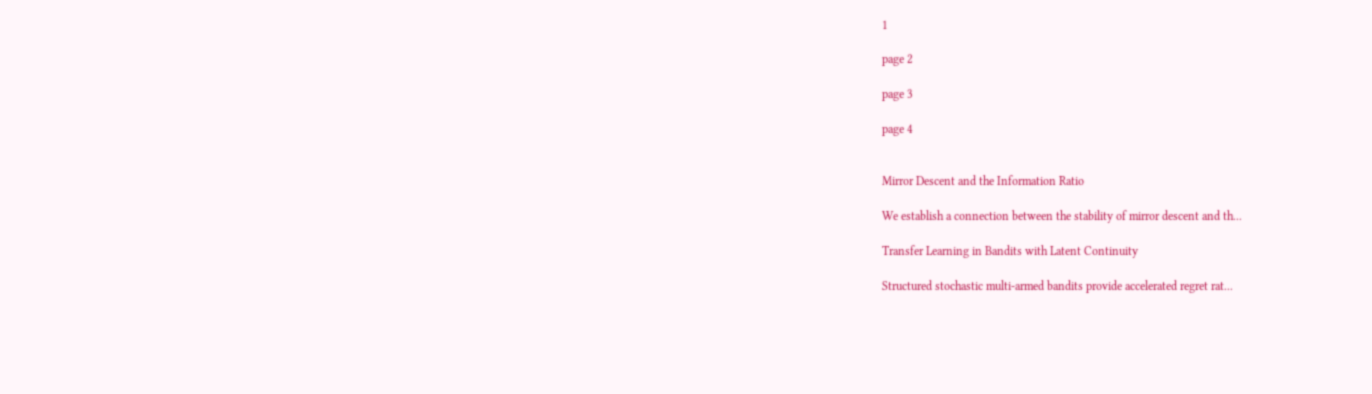1

page 2

page 3

page 4


Mirror Descent and the Information Ratio

We establish a connection between the stability of mirror descent and th...

Transfer Learning in Bandits with Latent Continuity

Structured stochastic multi-armed bandits provide accelerated regret rat...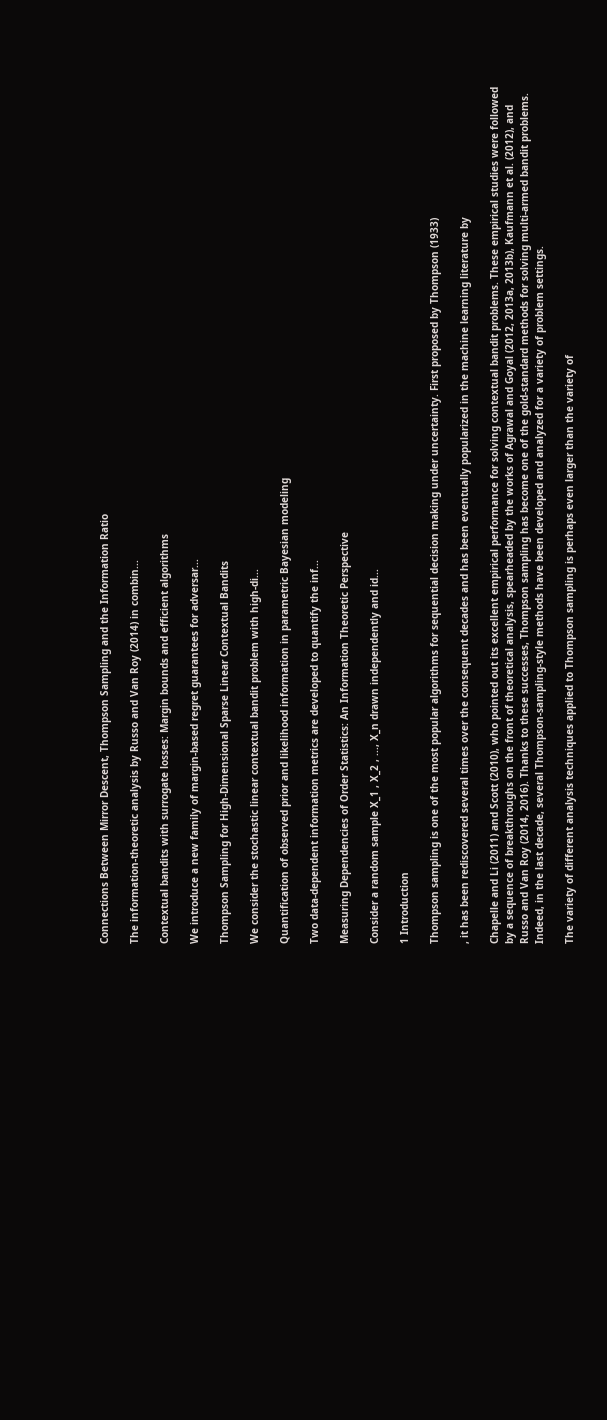Connections Between Mirror Descent, Thompson Sampling and the Information Ratio

The information-theoretic analysis by Russo and Van Roy (2014) in combin...

Contextual bandits with surrogate losses: Margin bounds and efficient algorithms

We introduce a new family of margin-based regret guarantees for adversar...

Thompson Sampling for High-Dimensional Sparse Linear Contextual Bandits

We consider the stochastic linear contextual bandit problem with high-di...

Quantification of observed prior and likelihood information in parametric Bayesian modeling

Two data-dependent information metrics are developed to quantify the inf...

Measuring Dependencies of Order Statistics: An Information Theoretic Perspective

Consider a random sample X_1 , X_2 , ..., X_n drawn independently and id...

1 Introduction

Thompson sampling is one of the most popular algorithms for sequential decision making under uncertainty. First proposed by Thompson (1933)

, it has been rediscovered several times over the consequent decades and has been eventually popularized in the machine learning literature by

Chapelle and Li (2011) and Scott (2010), who pointed out its excellent empirical performance for solving contextual bandit problems. These empirical studies were followed by a sequence of breakthroughs on the front of theoretical analysis, spearheaded by the works of Agrawal and Goyal (2012, 2013a, 2013b), Kaufmann et al. (2012), and Russo and Van Roy (2014, 2016). Thanks to these successes, Thompson sampling has become one of the gold-standard methods for solving multi-armed bandit problems. Indeed, in the last decade, several Thompson-sampling-style methods have been developed and analyzed for a variety of problem settings.

The variety of different analysis techniques applied to Thompson sampling is perhaps even larger than the variety of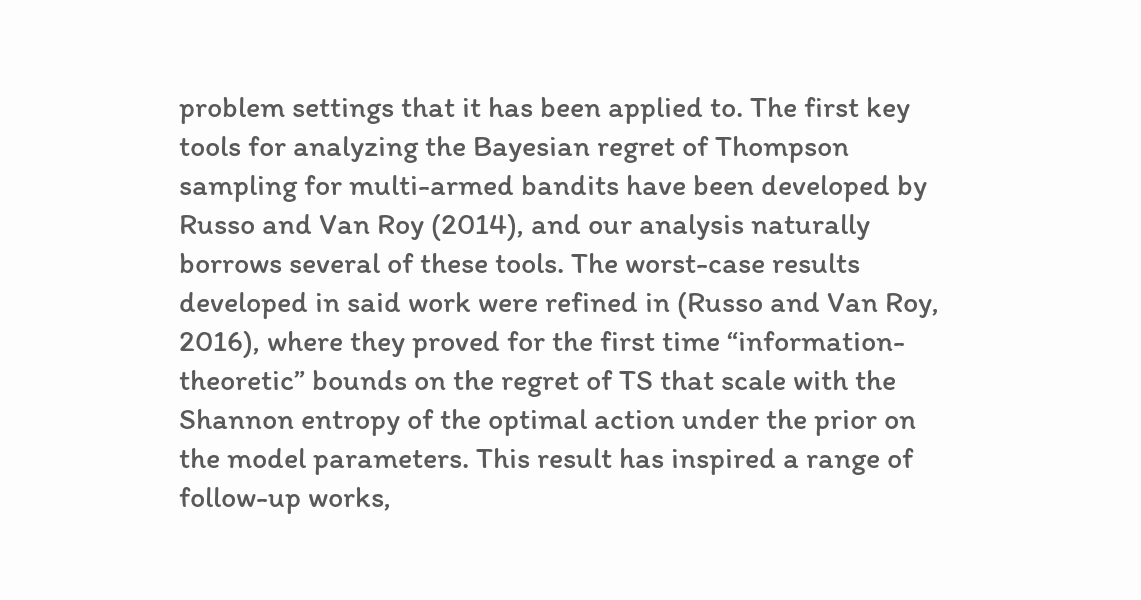problem settings that it has been applied to. The first key tools for analyzing the Bayesian regret of Thompson sampling for multi-armed bandits have been developed by Russo and Van Roy (2014), and our analysis naturally borrows several of these tools. The worst-case results developed in said work were refined in (Russo and Van Roy, 2016), where they proved for the first time “information-theoretic” bounds on the regret of TS that scale with the Shannon entropy of the optimal action under the prior on the model parameters. This result has inspired a range of follow-up works,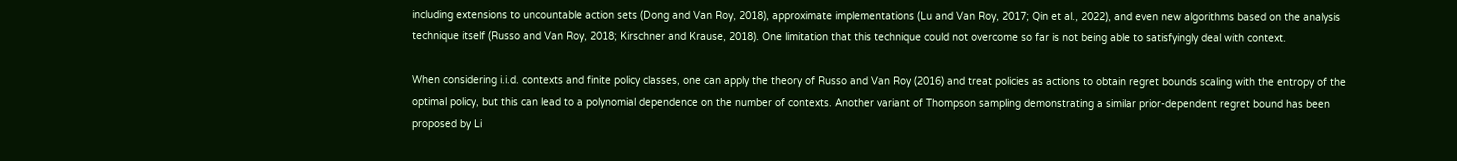including extensions to uncountable action sets (Dong and Van Roy, 2018), approximate implementations (Lu and Van Roy, 2017; Qin et al., 2022), and even new algorithms based on the analysis technique itself (Russo and Van Roy, 2018; Kirschner and Krause, 2018). One limitation that this technique could not overcome so far is not being able to satisfyingly deal with context.

When considering i.i.d. contexts and finite policy classes, one can apply the theory of Russo and Van Roy (2016) and treat policies as actions to obtain regret bounds scaling with the entropy of the optimal policy, but this can lead to a polynomial dependence on the number of contexts. Another variant of Thompson sampling demonstrating a similar prior-dependent regret bound has been proposed by Li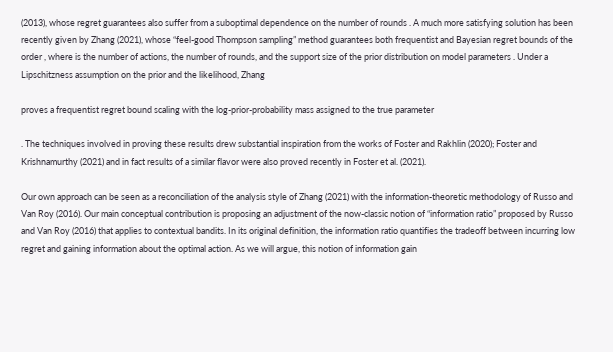(2013), whose regret guarantees also suffer from a suboptimal dependence on the number of rounds . A much more satisfying solution has been recently given by Zhang (2021), whose “feel-good Thompson sampling” method guarantees both frequentist and Bayesian regret bounds of the order , where is the number of actions, the number of rounds, and the support size of the prior distribution on model parameters . Under a Lipschitzness assumption on the prior and the likelihood, Zhang

proves a frequentist regret bound scaling with the log-prior-probability mass assigned to the true parameter

. The techniques involved in proving these results drew substantial inspiration from the works of Foster and Rakhlin (2020); Foster and Krishnamurthy (2021) and in fact results of a similar flavor were also proved recently in Foster et al. (2021).

Our own approach can be seen as a reconciliation of the analysis style of Zhang (2021) with the information-theoretic methodology of Russo and Van Roy (2016). Our main conceptual contribution is proposing an adjustment of the now-classic notion of “information ratio” proposed by Russo and Van Roy (2016) that applies to contextual bandits. In its original definition, the information ratio quantifies the tradeoff between incurring low regret and gaining information about the optimal action. As we will argue, this notion of information gain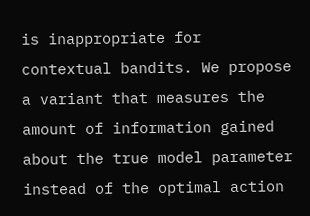is inappropriate for contextual bandits. We propose a variant that measures the amount of information gained about the true model parameter instead of the optimal action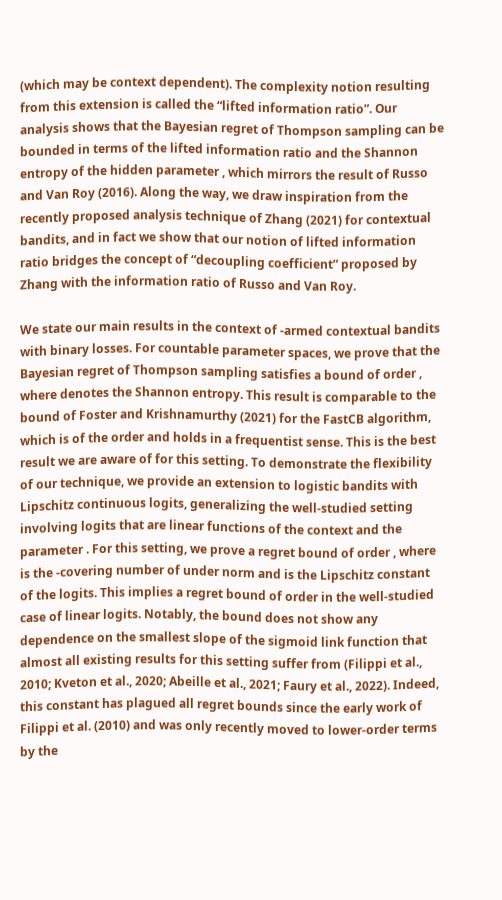(which may be context dependent). The complexity notion resulting from this extension is called the “lifted information ratio”. Our analysis shows that the Bayesian regret of Thompson sampling can be bounded in terms of the lifted information ratio and the Shannon entropy of the hidden parameter , which mirrors the result of Russo and Van Roy (2016). Along the way, we draw inspiration from the recently proposed analysis technique of Zhang (2021) for contextual bandits, and in fact we show that our notion of lifted information ratio bridges the concept of “decoupling coefficient” proposed by Zhang with the information ratio of Russo and Van Roy.

We state our main results in the context of -armed contextual bandits with binary losses. For countable parameter spaces, we prove that the Bayesian regret of Thompson sampling satisfies a bound of order , where denotes the Shannon entropy. This result is comparable to the bound of Foster and Krishnamurthy (2021) for the FastCB algorithm, which is of the order and holds in a frequentist sense. This is the best result we are aware of for this setting. To demonstrate the flexibility of our technique, we provide an extension to logistic bandits with Lipschitz continuous logits, generalizing the well-studied setting involving logits that are linear functions of the context and the parameter . For this setting, we prove a regret bound of order , where is the -covering number of under norm and is the Lipschitz constant of the logits. This implies a regret bound of order in the well-studied case of linear logits. Notably, the bound does not show any dependence on the smallest slope of the sigmoid link function that almost all existing results for this setting suffer from (Filippi et al., 2010; Kveton et al., 2020; Abeille et al., 2021; Faury et al., 2022). Indeed, this constant has plagued all regret bounds since the early work of Filippi et al. (2010) and was only recently moved to lower-order terms by the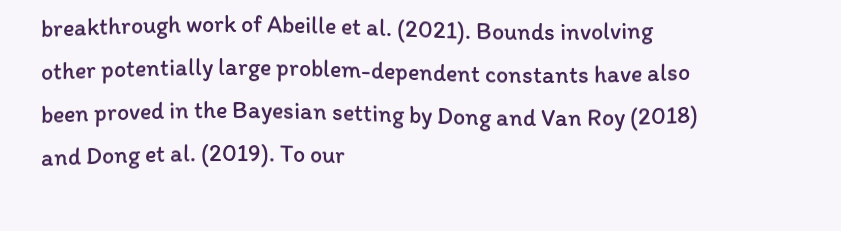breakthrough work of Abeille et al. (2021). Bounds involving other potentially large problem-dependent constants have also been proved in the Bayesian setting by Dong and Van Roy (2018) and Dong et al. (2019). To our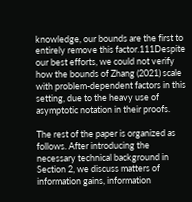knowledge, our bounds are the first to entirely remove this factor.111Despite our best efforts, we could not verify how the bounds of Zhang (2021) scale with problem-dependent factors in this setting, due to the heavy use of asymptotic notation in their proofs.

The rest of the paper is organized as follows. After introducing the necessary technical background in Section 2, we discuss matters of information gains, information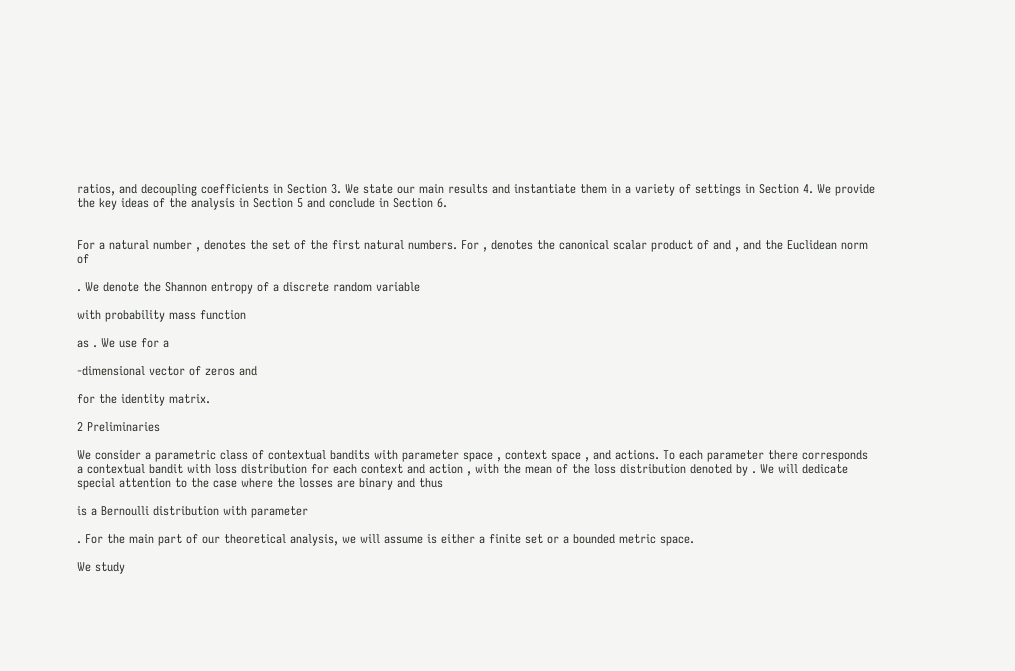ratios, and decoupling coefficients in Section 3. We state our main results and instantiate them in a variety of settings in Section 4. We provide the key ideas of the analysis in Section 5 and conclude in Section 6.


For a natural number , denotes the set of the first natural numbers. For , denotes the canonical scalar product of and , and the Euclidean norm of

. We denote the Shannon entropy of a discrete random variable

with probability mass function

as . We use for a

-dimensional vector of zeros and

for the identity matrix.

2 Preliminaries

We consider a parametric class of contextual bandits with parameter space , context space , and actions. To each parameter there corresponds a contextual bandit with loss distribution for each context and action , with the mean of the loss distribution denoted by . We will dedicate special attention to the case where the losses are binary and thus

is a Bernoulli distribution with parameter

. For the main part of our theoretical analysis, we will assume is either a finite set or a bounded metric space.

We study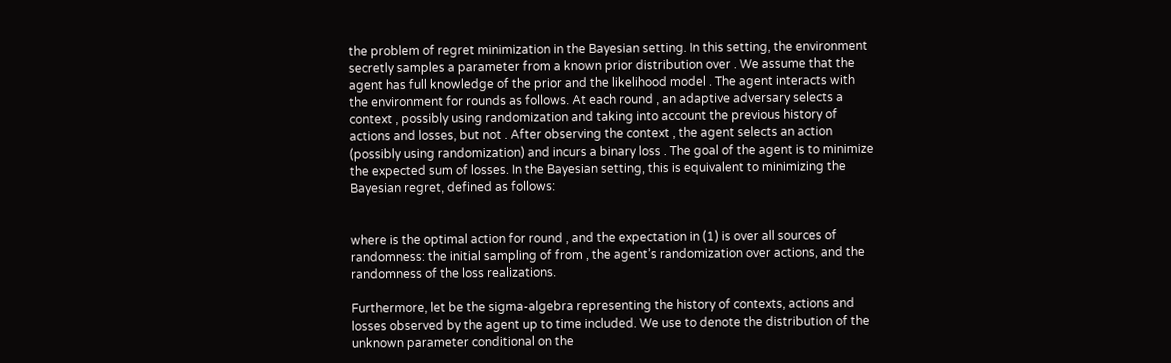the problem of regret minimization in the Bayesian setting. In this setting, the environment secretly samples a parameter from a known prior distribution over . We assume that the agent has full knowledge of the prior and the likelihood model . The agent interacts with the environment for rounds as follows. At each round , an adaptive adversary selects a context , possibly using randomization and taking into account the previous history of actions and losses, but not . After observing the context , the agent selects an action (possibly using randomization) and incurs a binary loss . The goal of the agent is to minimize the expected sum of losses. In the Bayesian setting, this is equivalent to minimizing the Bayesian regret, defined as follows:


where is the optimal action for round , and the expectation in (1) is over all sources of randomness: the initial sampling of from , the agent’s randomization over actions, and the randomness of the loss realizations.

Furthermore, let be the sigma-algebra representing the history of contexts, actions and losses observed by the agent up to time included. We use to denote the distribution of the unknown parameter conditional on the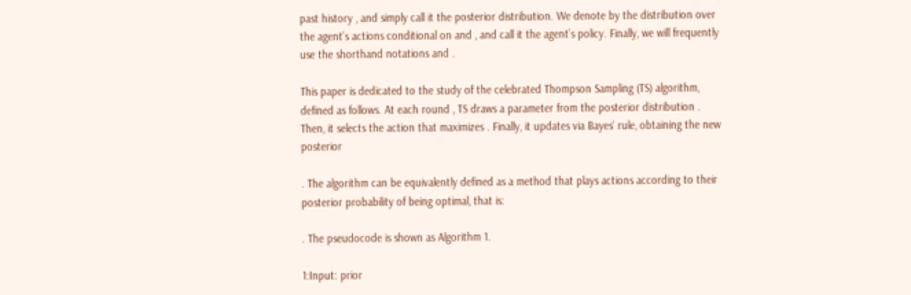past history , and simply call it the posterior distribution. We denote by the distribution over the agent’s actions conditional on and , and call it the agent’s policy. Finally, we will frequently use the shorthand notations and .

This paper is dedicated to the study of the celebrated Thompson Sampling (TS) algorithm, defined as follows. At each round , TS draws a parameter from the posterior distribution . Then, it selects the action that maximizes . Finally, it updates via Bayes’ rule, obtaining the new posterior

. The algorithm can be equivalently defined as a method that plays actions according to their posterior probability of being optimal, that is:

. The pseudocode is shown as Algorithm 1.

1:Input: prior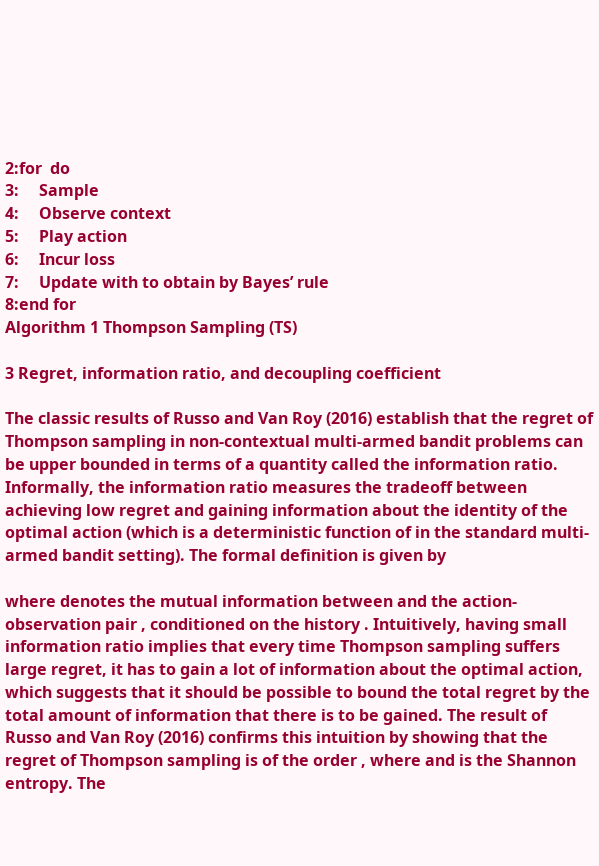2:for  do
3:     Sample
4:     Observe context
5:     Play action
6:     Incur loss
7:     Update with to obtain by Bayes’ rule
8:end for
Algorithm 1 Thompson Sampling (TS)

3 Regret, information ratio, and decoupling coefficient

The classic results of Russo and Van Roy (2016) establish that the regret of Thompson sampling in non-contextual multi-armed bandit problems can be upper bounded in terms of a quantity called the information ratio. Informally, the information ratio measures the tradeoff between achieving low regret and gaining information about the identity of the optimal action (which is a deterministic function of in the standard multi-armed bandit setting). The formal definition is given by

where denotes the mutual information between and the action-observation pair , conditioned on the history . Intuitively, having small information ratio implies that every time Thompson sampling suffers large regret, it has to gain a lot of information about the optimal action, which suggests that it should be possible to bound the total regret by the total amount of information that there is to be gained. The result of Russo and Van Roy (2016) confirms this intuition by showing that the regret of Thompson sampling is of the order , where and is the Shannon entropy. The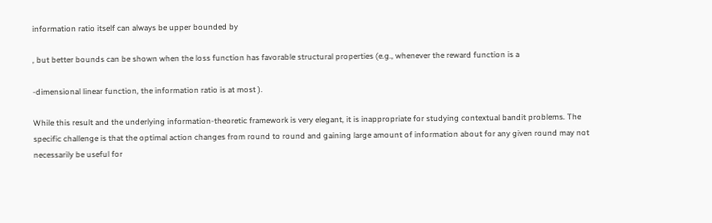information ratio itself can always be upper bounded by

, but better bounds can be shown when the loss function has favorable structural properties (e.g., whenever the reward function is a

-dimensional linear function, the information ratio is at most ).

While this result and the underlying information-theoretic framework is very elegant, it is inappropriate for studying contextual bandit problems. The specific challenge is that the optimal action changes from round to round and gaining large amount of information about for any given round may not necessarily be useful for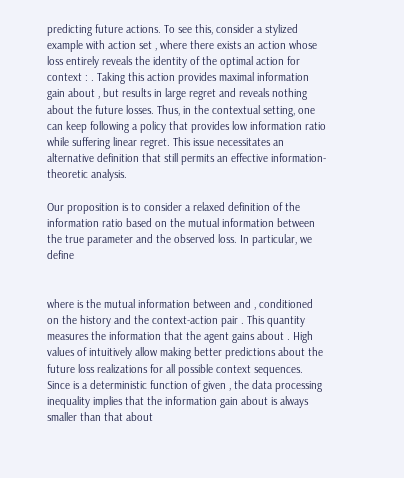predicting future actions. To see this, consider a stylized example with action set , where there exists an action whose loss entirely reveals the identity of the optimal action for context : . Taking this action provides maximal information gain about , but results in large regret and reveals nothing about the future losses. Thus, in the contextual setting, one can keep following a policy that provides low information ratio while suffering linear regret. This issue necessitates an alternative definition that still permits an effective information-theoretic analysis.

Our proposition is to consider a relaxed definition of the information ratio based on the mutual information between the true parameter and the observed loss. In particular, we define


where is the mutual information between and , conditioned on the history and the context-action pair . This quantity measures the information that the agent gains about . High values of intuitively allow making better predictions about the future loss realizations for all possible context sequences. Since is a deterministic function of given , the data processing inequality implies that the information gain about is always smaller than that about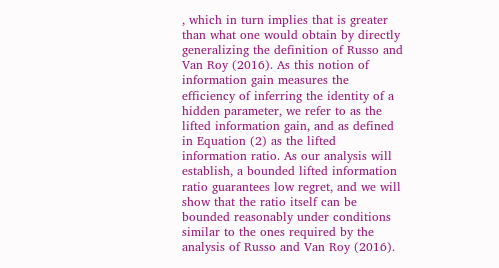, which in turn implies that is greater than what one would obtain by directly generalizing the definition of Russo and Van Roy (2016). As this notion of information gain measures the efficiency of inferring the identity of a hidden parameter, we refer to as the lifted information gain, and as defined in Equation (2) as the lifted information ratio. As our analysis will establish, a bounded lifted information ratio guarantees low regret, and we will show that the ratio itself can be bounded reasonably under conditions similar to the ones required by the analysis of Russo and Van Roy (2016).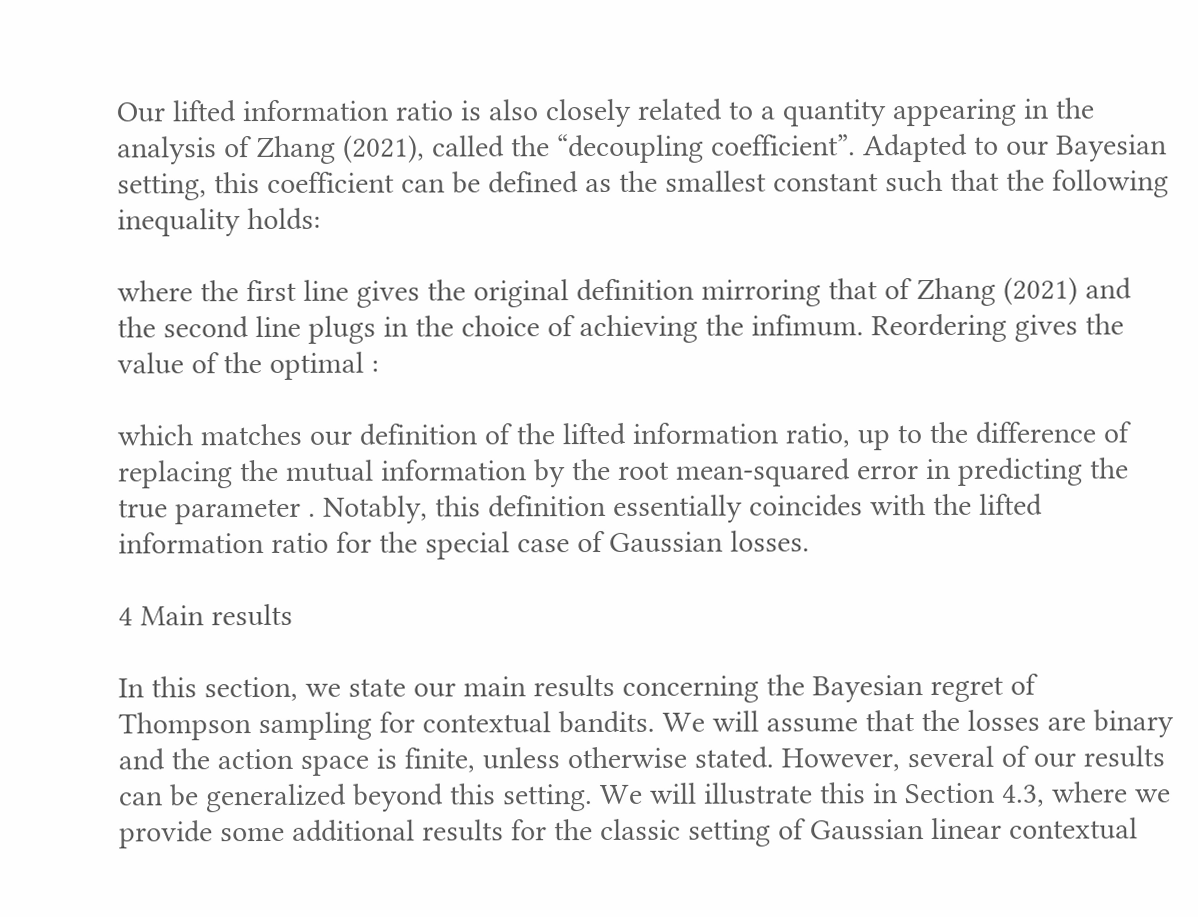Our lifted information ratio is also closely related to a quantity appearing in the analysis of Zhang (2021), called the “decoupling coefficient”. Adapted to our Bayesian setting, this coefficient can be defined as the smallest constant such that the following inequality holds:

where the first line gives the original definition mirroring that of Zhang (2021) and the second line plugs in the choice of achieving the infimum. Reordering gives the value of the optimal :

which matches our definition of the lifted information ratio, up to the difference of replacing the mutual information by the root mean-squared error in predicting the true parameter . Notably, this definition essentially coincides with the lifted information ratio for the special case of Gaussian losses.

4 Main results

In this section, we state our main results concerning the Bayesian regret of Thompson sampling for contextual bandits. We will assume that the losses are binary and the action space is finite, unless otherwise stated. However, several of our results can be generalized beyond this setting. We will illustrate this in Section 4.3, where we provide some additional results for the classic setting of Gaussian linear contextual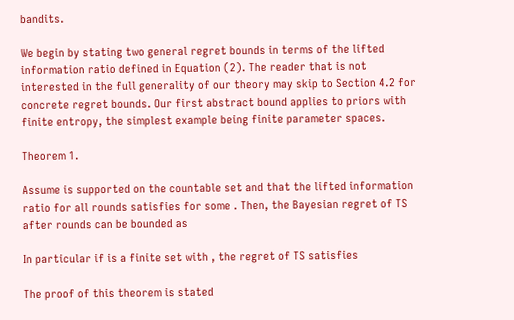bandits.

We begin by stating two general regret bounds in terms of the lifted information ratio defined in Equation (2). The reader that is not interested in the full generality of our theory may skip to Section 4.2 for concrete regret bounds. Our first abstract bound applies to priors with finite entropy, the simplest example being finite parameter spaces.

Theorem 1.

Assume is supported on the countable set and that the lifted information ratio for all rounds satisfies for some . Then, the Bayesian regret of TS after rounds can be bounded as

In particular if is a finite set with , the regret of TS satisfies

The proof of this theorem is stated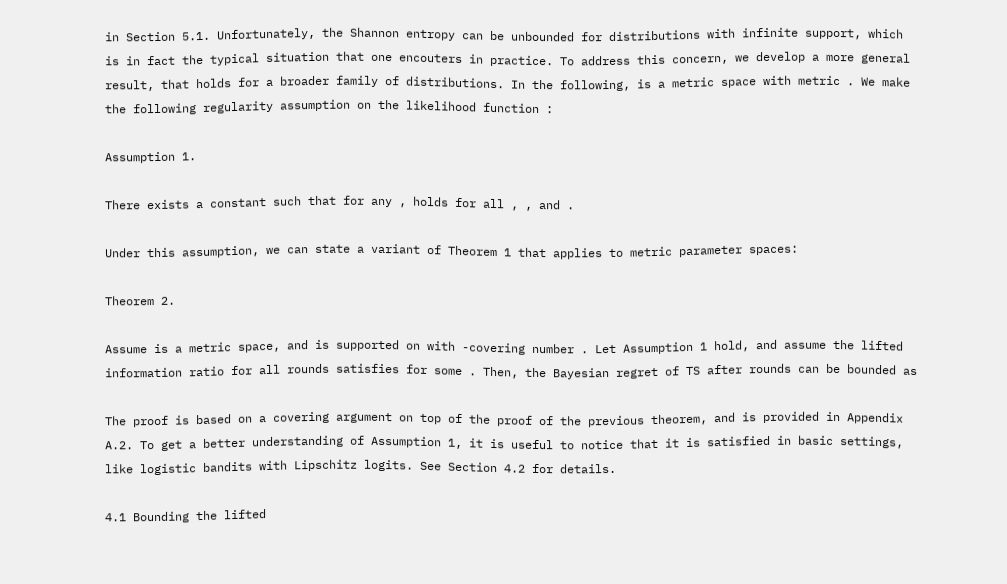in Section 5.1. Unfortunately, the Shannon entropy can be unbounded for distributions with infinite support, which is in fact the typical situation that one encouters in practice. To address this concern, we develop a more general result, that holds for a broader family of distributions. In the following, is a metric space with metric . We make the following regularity assumption on the likelihood function :

Assumption 1.

There exists a constant such that for any , holds for all , , and .

Under this assumption, we can state a variant of Theorem 1 that applies to metric parameter spaces:

Theorem 2.

Assume is a metric space, and is supported on with -covering number . Let Assumption 1 hold, and assume the lifted information ratio for all rounds satisfies for some . Then, the Bayesian regret of TS after rounds can be bounded as

The proof is based on a covering argument on top of the proof of the previous theorem, and is provided in Appendix A.2. To get a better understanding of Assumption 1, it is useful to notice that it is satisfied in basic settings, like logistic bandits with Lipschitz logits. See Section 4.2 for details.

4.1 Bounding the lifted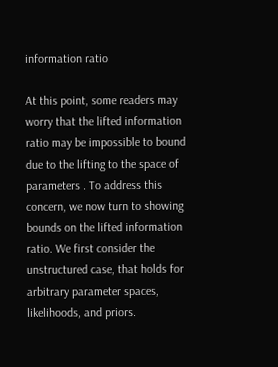information ratio

At this point, some readers may worry that the lifted information ratio may be impossible to bound due to the lifting to the space of parameters . To address this concern, we now turn to showing bounds on the lifted information ratio. We first consider the unstructured case, that holds for arbitrary parameter spaces, likelihoods, and priors.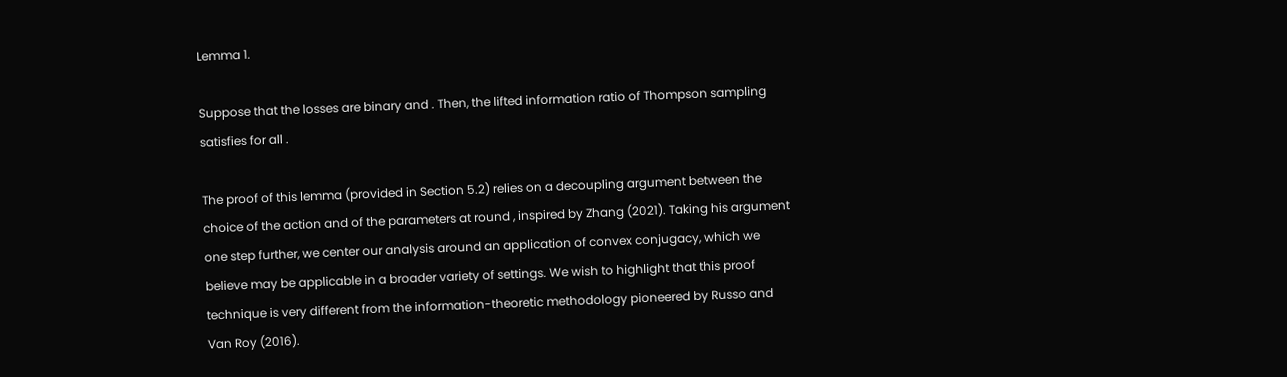Lemma 1.

Suppose that the losses are binary and . Then, the lifted information ratio of Thompson sampling satisfies for all .

The proof of this lemma (provided in Section 5.2) relies on a decoupling argument between the choice of the action and of the parameters at round , inspired by Zhang (2021). Taking his argument one step further, we center our analysis around an application of convex conjugacy, which we believe may be applicable in a broader variety of settings. We wish to highlight that this proof technique is very different from the information-theoretic methodology pioneered by Russo and Van Roy (2016).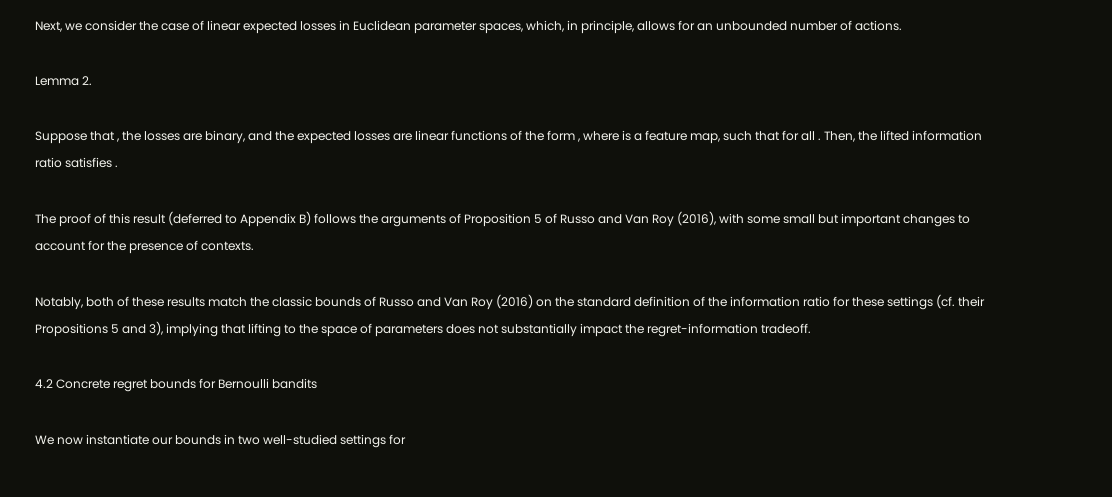Next, we consider the case of linear expected losses in Euclidean parameter spaces, which, in principle, allows for an unbounded number of actions.

Lemma 2.

Suppose that , the losses are binary, and the expected losses are linear functions of the form , where is a feature map, such that for all . Then, the lifted information ratio satisfies .

The proof of this result (deferred to Appendix B) follows the arguments of Proposition 5 of Russo and Van Roy (2016), with some small but important changes to account for the presence of contexts.

Notably, both of these results match the classic bounds of Russo and Van Roy (2016) on the standard definition of the information ratio for these settings (cf. their Propositions 5 and 3), implying that lifting to the space of parameters does not substantially impact the regret-information tradeoff.

4.2 Concrete regret bounds for Bernoulli bandits

We now instantiate our bounds in two well-studied settings for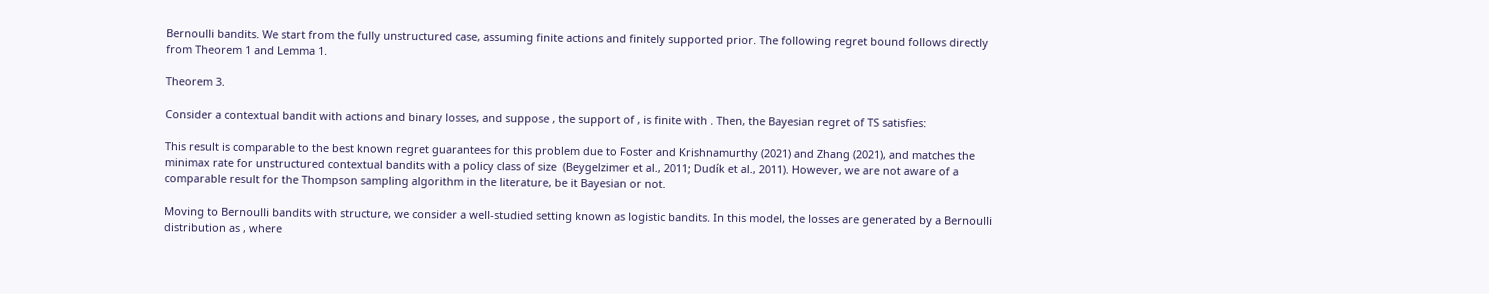Bernoulli bandits. We start from the fully unstructured case, assuming finite actions and finitely supported prior. The following regret bound follows directly from Theorem 1 and Lemma 1.

Theorem 3.

Consider a contextual bandit with actions and binary losses, and suppose , the support of , is finite with . Then, the Bayesian regret of TS satisfies:

This result is comparable to the best known regret guarantees for this problem due to Foster and Krishnamurthy (2021) and Zhang (2021), and matches the minimax rate for unstructured contextual bandits with a policy class of size  (Beygelzimer et al., 2011; Dudík et al., 2011). However, we are not aware of a comparable result for the Thompson sampling algorithm in the literature, be it Bayesian or not.

Moving to Bernoulli bandits with structure, we consider a well-studied setting known as logistic bandits. In this model, the losses are generated by a Bernoulli distribution as , where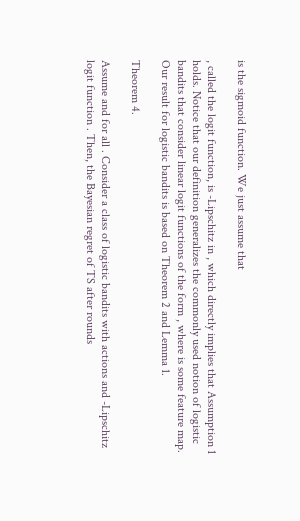is the sigmoid function. We just assume that

, called the logit function, is -Lipschitz in , which directly implies that Assumption 1 holds. Notice that our definition generalizes the commonly used notion of logistic bandits that consider linear logit functions of the form , where is some feature map. Our result for logistic bandits is based on Theorem 2 and Lemma 1.

Theorem 4.

Assume and for all . Consider a class of logistic bandits with actions and -Lipschitz logit function . Then, the Bayesian regret of TS after rounds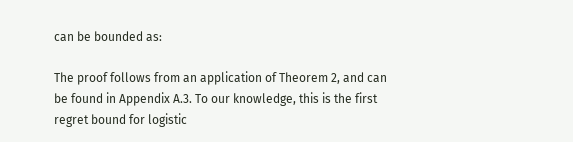can be bounded as:

The proof follows from an application of Theorem 2, and can be found in Appendix A.3. To our knowledge, this is the first regret bound for logistic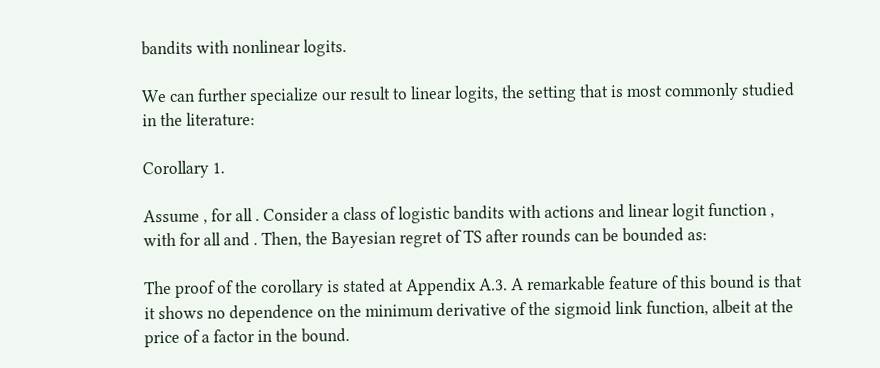bandits with nonlinear logits.

We can further specialize our result to linear logits, the setting that is most commonly studied in the literature:

Corollary 1.

Assume , for all . Consider a class of logistic bandits with actions and linear logit function , with for all and . Then, the Bayesian regret of TS after rounds can be bounded as:

The proof of the corollary is stated at Appendix A.3. A remarkable feature of this bound is that it shows no dependence on the minimum derivative of the sigmoid link function, albeit at the price of a factor in the bound.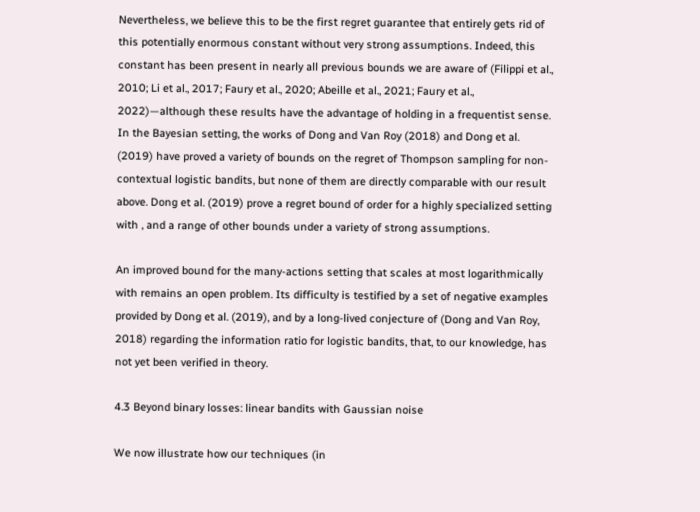Nevertheless, we believe this to be the first regret guarantee that entirely gets rid of this potentially enormous constant without very strong assumptions. Indeed, this constant has been present in nearly all previous bounds we are aware of (Filippi et al., 2010; Li et al., 2017; Faury et al., 2020; Abeille et al., 2021; Faury et al., 2022)—although these results have the advantage of holding in a frequentist sense. In the Bayesian setting, the works of Dong and Van Roy (2018) and Dong et al. (2019) have proved a variety of bounds on the regret of Thompson sampling for non-contextual logistic bandits, but none of them are directly comparable with our result above. Dong et al. (2019) prove a regret bound of order for a highly specialized setting with , and a range of other bounds under a variety of strong assumptions.

An improved bound for the many-actions setting that scales at most logarithmically with remains an open problem. Its difficulty is testified by a set of negative examples provided by Dong et al. (2019), and by a long-lived conjecture of (Dong and Van Roy, 2018) regarding the information ratio for logistic bandits, that, to our knowledge, has not yet been verified in theory.

4.3 Beyond binary losses: linear bandits with Gaussian noise

We now illustrate how our techniques (in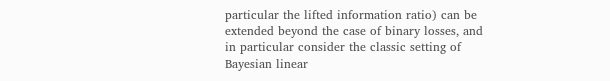particular the lifted information ratio) can be extended beyond the case of binary losses, and in particular consider the classic setting of Bayesian linear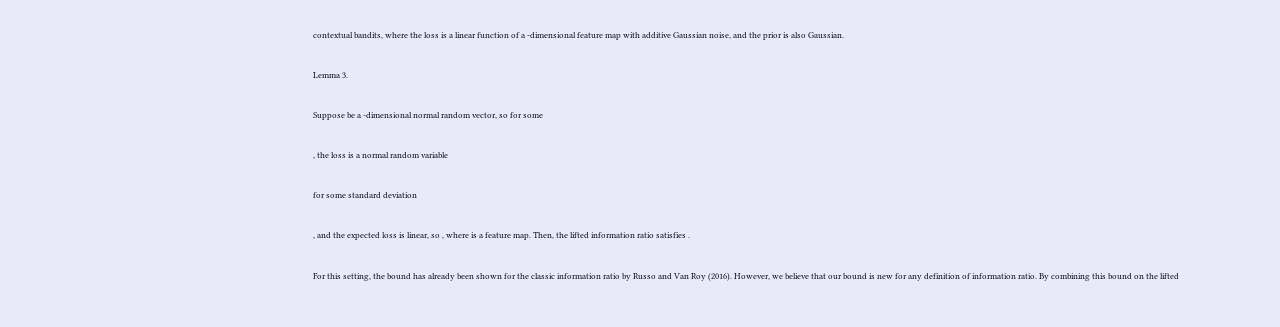contextual bandits, where the loss is a linear function of a -dimensional feature map with additive Gaussian noise, and the prior is also Gaussian.

Lemma 3.

Suppose be a -dimensional normal random vector, so for some

, the loss is a normal random variable

for some standard deviation

, and the expected loss is linear, so , where is a feature map. Then, the lifted information ratio satisfies .

For this setting, the bound has already been shown for the classic information ratio by Russo and Van Roy (2016). However, we believe that our bound is new for any definition of information ratio. By combining this bound on the lifted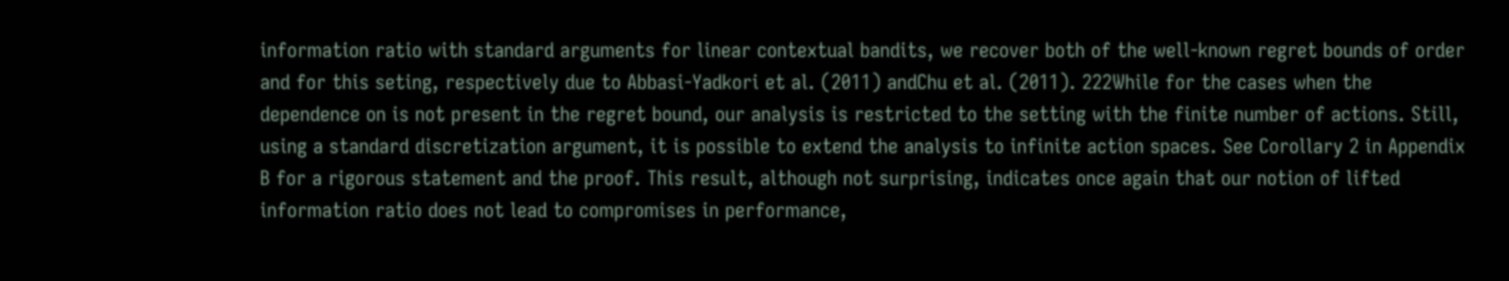information ratio with standard arguments for linear contextual bandits, we recover both of the well-known regret bounds of order and for this seting, respectively due to Abbasi-Yadkori et al. (2011) andChu et al. (2011). 222While for the cases when the dependence on is not present in the regret bound, our analysis is restricted to the setting with the finite number of actions. Still, using a standard discretization argument, it is possible to extend the analysis to infinite action spaces. See Corollary 2 in Appendix B for a rigorous statement and the proof. This result, although not surprising, indicates once again that our notion of lifted information ratio does not lead to compromises in performance,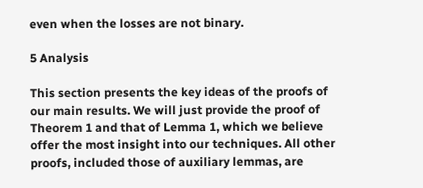even when the losses are not binary.

5 Analysis

This section presents the key ideas of the proofs of our main results. We will just provide the proof of Theorem 1 and that of Lemma 1, which we believe offer the most insight into our techniques. All other proofs, included those of auxiliary lemmas, are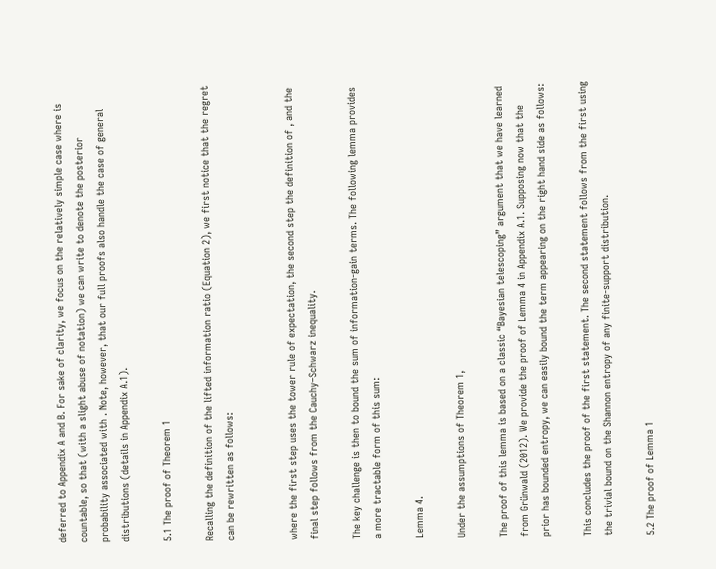deferred to Appendix A and B. For sake of clarity, we focus on the relatively simple case where is countable, so that (with a slight abuse of notation) we can write to denote the posterior probability associated with . Note, however, that our full proofs also handle the case of general distributions (details in Appendix A.1).

5.1 The proof of Theorem 1

Recalling the definition of the lifted information ratio (Equation 2), we first notice that the regret can be rewritten as follows:


where the first step uses the tower rule of expectation, the second step the definition of , and the final step follows from the Cauchy–Schwarz inequality.

The key challenge is then to bound the sum of information-gain terms. The following lemma provides a more tractable form of this sum:

Lemma 4.

Under the assumptions of Theorem 1,

The proof of this lemma is based on a classic “Bayesian telescoping” argument that we have learned from Grünwald (2012). We provide the proof of Lemma 4 in Appendix A.1. Supposing now that the prior has bounded entropy, we can easily bound the term appearing on the right hand side as follows:

This concludes the proof of the first statement. The second statement follows from the first using the trivial bound on the Shannon entropy of any finite-support distribution.

5.2 The proof of Lemma 1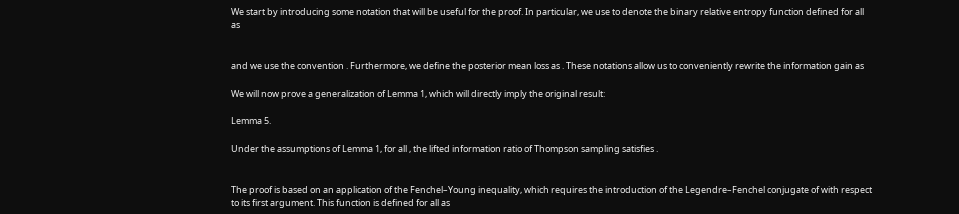We start by introducing some notation that will be useful for the proof. In particular, we use to denote the binary relative entropy function defined for all as


and we use the convention . Furthermore, we define the posterior mean loss as . These notations allow us to conveniently rewrite the information gain as

We will now prove a generalization of Lemma 1, which will directly imply the original result:

Lemma 5.

Under the assumptions of Lemma 1, for all , the lifted information ratio of Thompson sampling satisfies .


The proof is based on an application of the Fenchel–Young inequality, which requires the introduction of the Legendre–Fenchel conjugate of with respect to its first argument. This function is defined for all as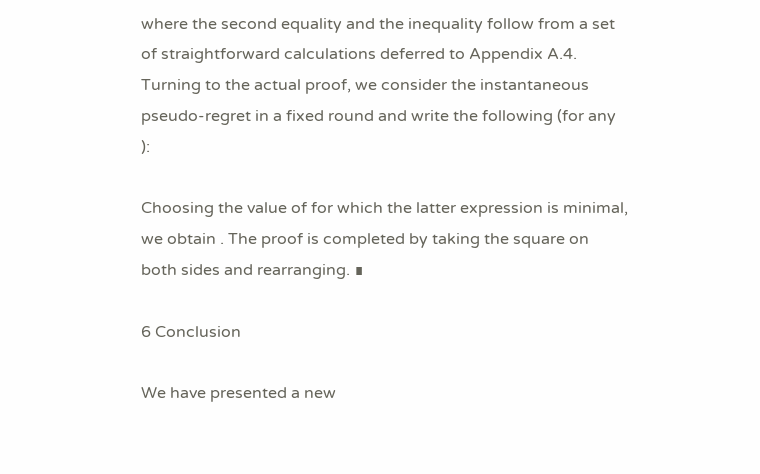where the second equality and the inequality follow from a set of straightforward calculations deferred to Appendix A.4. Turning to the actual proof, we consider the instantaneous pseudo-regret in a fixed round and write the following (for any ):

Choosing the value of for which the latter expression is minimal, we obtain . The proof is completed by taking the square on both sides and rearranging. ∎

6 Conclusion

We have presented a new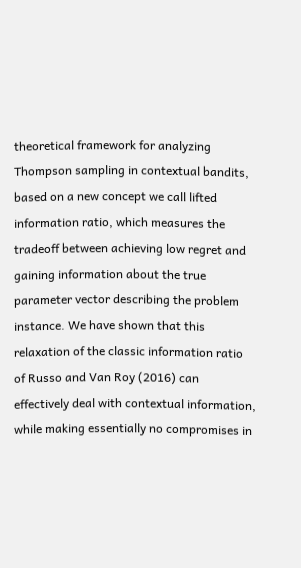theoretical framework for analyzing Thompson sampling in contextual bandits, based on a new concept we call lifted information ratio, which measures the tradeoff between achieving low regret and gaining information about the true parameter vector describing the problem instance. We have shown that this relaxation of the classic information ratio of Russo and Van Roy (2016) can effectively deal with contextual information, while making essentially no compromises in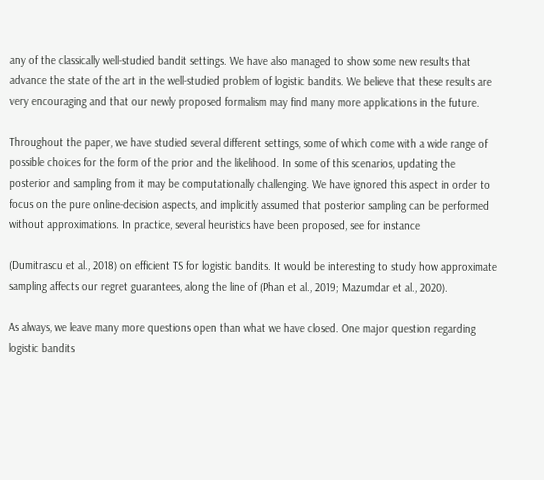any of the classically well-studied bandit settings. We have also managed to show some new results that advance the state of the art in the well-studied problem of logistic bandits. We believe that these results are very encouraging and that our newly proposed formalism may find many more applications in the future.

Throughout the paper, we have studied several different settings, some of which come with a wide range of possible choices for the form of the prior and the likelihood. In some of this scenarios, updating the posterior and sampling from it may be computationally challenging. We have ignored this aspect in order to focus on the pure online-decision aspects, and implicitly assumed that posterior sampling can be performed without approximations. In practice, several heuristics have been proposed, see for instance

(Dumitrascu et al., 2018) on efficient TS for logistic bandits. It would be interesting to study how approximate sampling affects our regret guarantees, along the line of (Phan et al., 2019; Mazumdar et al., 2020).

As always, we leave many more questions open than what we have closed. One major question regarding logistic bandits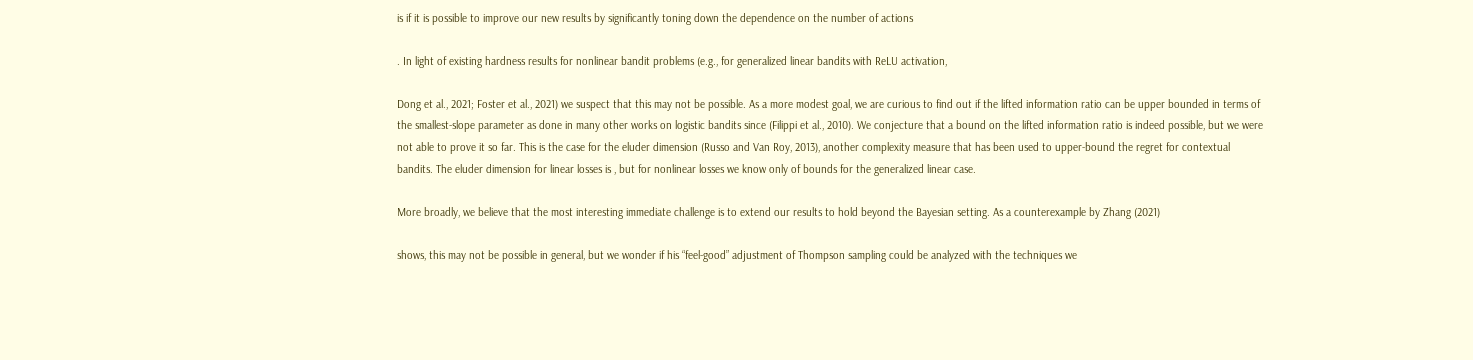is if it is possible to improve our new results by significantly toning down the dependence on the number of actions

. In light of existing hardness results for nonlinear bandit problems (e.g., for generalized linear bandits with ReLU activation,

Dong et al., 2021; Foster et al., 2021) we suspect that this may not be possible. As a more modest goal, we are curious to find out if the lifted information ratio can be upper bounded in terms of the smallest-slope parameter as done in many other works on logistic bandits since (Filippi et al., 2010). We conjecture that a bound on the lifted information ratio is indeed possible, but we were not able to prove it so far. This is the case for the eluder dimension (Russo and Van Roy, 2013), another complexity measure that has been used to upper-bound the regret for contextual bandits. The eluder dimension for linear losses is , but for nonlinear losses we know only of bounds for the generalized linear case.

More broadly, we believe that the most interesting immediate challenge is to extend our results to hold beyond the Bayesian setting. As a counterexample by Zhang (2021)

shows, this may not be possible in general, but we wonder if his “feel-good” adjustment of Thompson sampling could be analyzed with the techniques we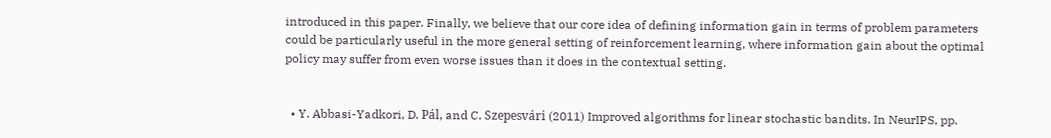introduced in this paper. Finally, we believe that our core idea of defining information gain in terms of problem parameters could be particularly useful in the more general setting of reinforcement learning, where information gain about the optimal policy may suffer from even worse issues than it does in the contextual setting.


  • Y. Abbasi-Yadkori, D. Pál, and C. Szepesvári (2011) Improved algorithms for linear stochastic bandits. In NeurIPS, pp.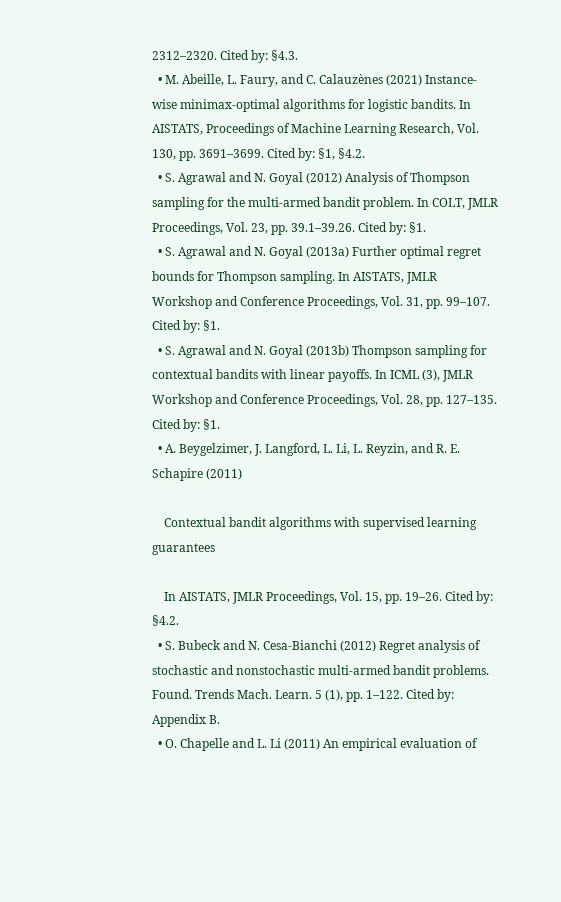2312–2320. Cited by: §4.3.
  • M. Abeille, L. Faury, and C. Calauzènes (2021) Instance-wise minimax-optimal algorithms for logistic bandits. In AISTATS, Proceedings of Machine Learning Research, Vol. 130, pp. 3691–3699. Cited by: §1, §4.2.
  • S. Agrawal and N. Goyal (2012) Analysis of Thompson sampling for the multi-armed bandit problem. In COLT, JMLR Proceedings, Vol. 23, pp. 39.1–39.26. Cited by: §1.
  • S. Agrawal and N. Goyal (2013a) Further optimal regret bounds for Thompson sampling. In AISTATS, JMLR Workshop and Conference Proceedings, Vol. 31, pp. 99–107. Cited by: §1.
  • S. Agrawal and N. Goyal (2013b) Thompson sampling for contextual bandits with linear payoffs. In ICML (3), JMLR Workshop and Conference Proceedings, Vol. 28, pp. 127–135. Cited by: §1.
  • A. Beygelzimer, J. Langford, L. Li, L. Reyzin, and R. E. Schapire (2011)

    Contextual bandit algorithms with supervised learning guarantees

    In AISTATS, JMLR Proceedings, Vol. 15, pp. 19–26. Cited by: §4.2.
  • S. Bubeck and N. Cesa-Bianchi (2012) Regret analysis of stochastic and nonstochastic multi-armed bandit problems. Found. Trends Mach. Learn. 5 (1), pp. 1–122. Cited by: Appendix B.
  • O. Chapelle and L. Li (2011) An empirical evaluation of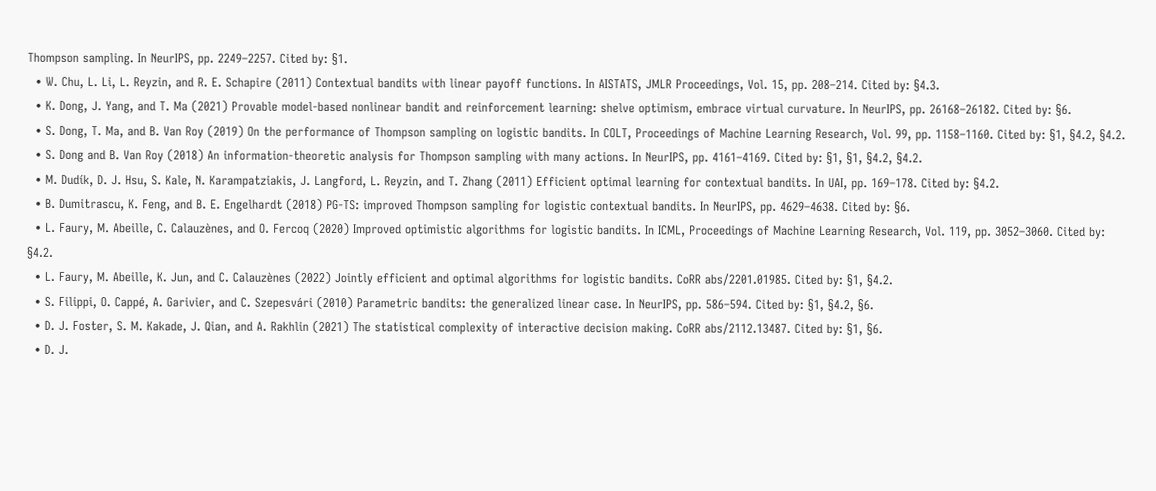Thompson sampling. In NeurIPS, pp. 2249–2257. Cited by: §1.
  • W. Chu, L. Li, L. Reyzin, and R. E. Schapire (2011) Contextual bandits with linear payoff functions. In AISTATS, JMLR Proceedings, Vol. 15, pp. 208–214. Cited by: §4.3.
  • K. Dong, J. Yang, and T. Ma (2021) Provable model-based nonlinear bandit and reinforcement learning: shelve optimism, embrace virtual curvature. In NeurIPS, pp. 26168–26182. Cited by: §6.
  • S. Dong, T. Ma, and B. Van Roy (2019) On the performance of Thompson sampling on logistic bandits. In COLT, Proceedings of Machine Learning Research, Vol. 99, pp. 1158–1160. Cited by: §1, §4.2, §4.2.
  • S. Dong and B. Van Roy (2018) An information-theoretic analysis for Thompson sampling with many actions. In NeurIPS, pp. 4161–4169. Cited by: §1, §1, §4.2, §4.2.
  • M. Dudík, D. J. Hsu, S. Kale, N. Karampatziakis, J. Langford, L. Reyzin, and T. Zhang (2011) Efficient optimal learning for contextual bandits. In UAI, pp. 169–178. Cited by: §4.2.
  • B. Dumitrascu, K. Feng, and B. E. Engelhardt (2018) PG-TS: improved Thompson sampling for logistic contextual bandits. In NeurIPS, pp. 4629–4638. Cited by: §6.
  • L. Faury, M. Abeille, C. Calauzènes, and O. Fercoq (2020) Improved optimistic algorithms for logistic bandits. In ICML, Proceedings of Machine Learning Research, Vol. 119, pp. 3052–3060. Cited by: §4.2.
  • L. Faury, M. Abeille, K. Jun, and C. Calauzènes (2022) Jointly efficient and optimal algorithms for logistic bandits. CoRR abs/2201.01985. Cited by: §1, §4.2.
  • S. Filippi, O. Cappé, A. Garivier, and C. Szepesvári (2010) Parametric bandits: the generalized linear case. In NeurIPS, pp. 586–594. Cited by: §1, §4.2, §6.
  • D. J. Foster, S. M. Kakade, J. Qian, and A. Rakhlin (2021) The statistical complexity of interactive decision making. CoRR abs/2112.13487. Cited by: §1, §6.
  • D. J.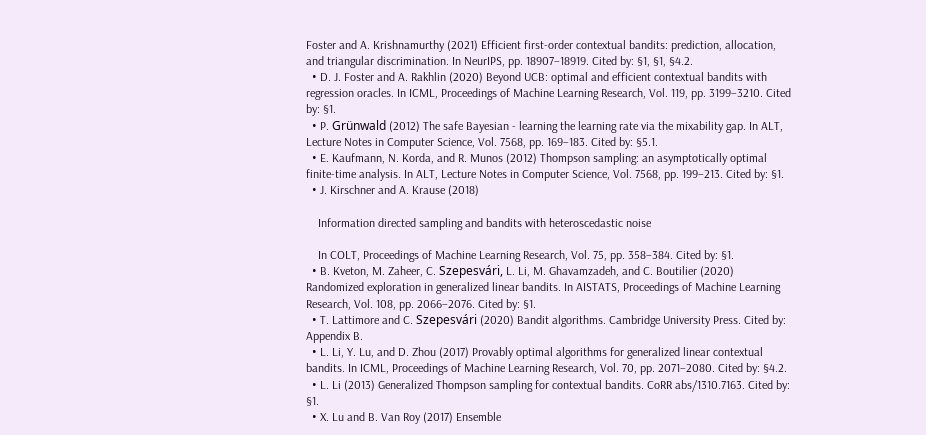Foster and A. Krishnamurthy (2021) Efficient first-order contextual bandits: prediction, allocation, and triangular discrimination. In NeurIPS, pp. 18907–18919. Cited by: §1, §1, §4.2.
  • D. J. Foster and A. Rakhlin (2020) Beyond UCB: optimal and efficient contextual bandits with regression oracles. In ICML, Proceedings of Machine Learning Research, Vol. 119, pp. 3199–3210. Cited by: §1.
  • P. Grünwald (2012) The safe Bayesian - learning the learning rate via the mixability gap. In ALT, Lecture Notes in Computer Science, Vol. 7568, pp. 169–183. Cited by: §5.1.
  • E. Kaufmann, N. Korda, and R. Munos (2012) Thompson sampling: an asymptotically optimal finite-time analysis. In ALT, Lecture Notes in Computer Science, Vol. 7568, pp. 199–213. Cited by: §1.
  • J. Kirschner and A. Krause (2018)

    Information directed sampling and bandits with heteroscedastic noise

    In COLT, Proceedings of Machine Learning Research, Vol. 75, pp. 358–384. Cited by: §1.
  • B. Kveton, M. Zaheer, C. Szepesvári, L. Li, M. Ghavamzadeh, and C. Boutilier (2020) Randomized exploration in generalized linear bandits. In AISTATS, Proceedings of Machine Learning Research, Vol. 108, pp. 2066–2076. Cited by: §1.
  • T. Lattimore and C. Szepesvári (2020) Bandit algorithms. Cambridge University Press. Cited by: Appendix B.
  • L. Li, Y. Lu, and D. Zhou (2017) Provably optimal algorithms for generalized linear contextual bandits. In ICML, Proceedings of Machine Learning Research, Vol. 70, pp. 2071–2080. Cited by: §4.2.
  • L. Li (2013) Generalized Thompson sampling for contextual bandits. CoRR abs/1310.7163. Cited by: §1.
  • X. Lu and B. Van Roy (2017) Ensemble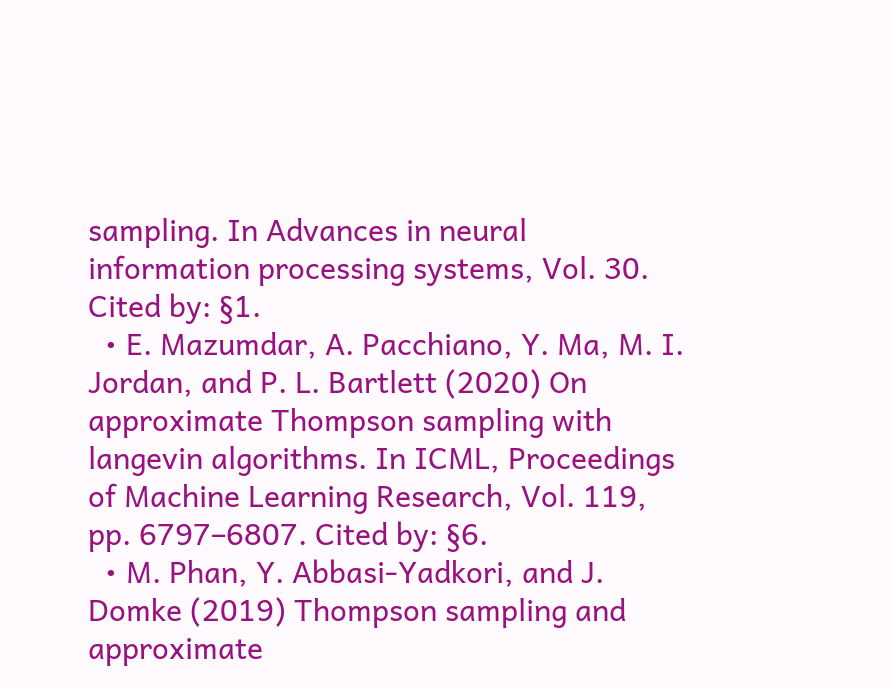sampling. In Advances in neural information processing systems, Vol. 30. Cited by: §1.
  • E. Mazumdar, A. Pacchiano, Y. Ma, M. I. Jordan, and P. L. Bartlett (2020) On approximate Thompson sampling with langevin algorithms. In ICML, Proceedings of Machine Learning Research, Vol. 119, pp. 6797–6807. Cited by: §6.
  • M. Phan, Y. Abbasi-Yadkori, and J. Domke (2019) Thompson sampling and approximate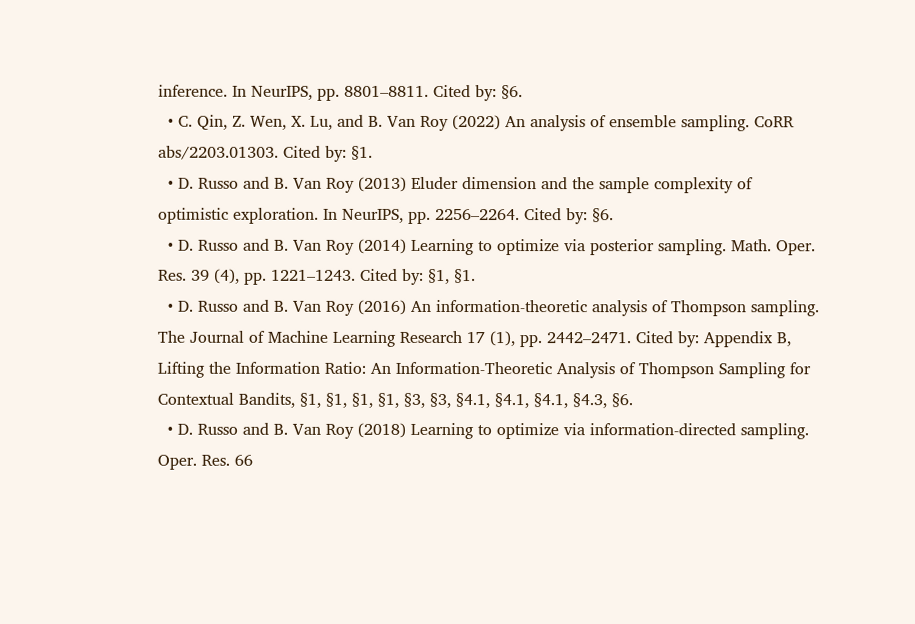inference. In NeurIPS, pp. 8801–8811. Cited by: §6.
  • C. Qin, Z. Wen, X. Lu, and B. Van Roy (2022) An analysis of ensemble sampling. CoRR abs/2203.01303. Cited by: §1.
  • D. Russo and B. Van Roy (2013) Eluder dimension and the sample complexity of optimistic exploration. In NeurIPS, pp. 2256–2264. Cited by: §6.
  • D. Russo and B. Van Roy (2014) Learning to optimize via posterior sampling. Math. Oper. Res. 39 (4), pp. 1221–1243. Cited by: §1, §1.
  • D. Russo and B. Van Roy (2016) An information-theoretic analysis of Thompson sampling. The Journal of Machine Learning Research 17 (1), pp. 2442–2471. Cited by: Appendix B, Lifting the Information Ratio: An Information-Theoretic Analysis of Thompson Sampling for Contextual Bandits, §1, §1, §1, §1, §3, §3, §4.1, §4.1, §4.1, §4.3, §6.
  • D. Russo and B. Van Roy (2018) Learning to optimize via information-directed sampling. Oper. Res. 66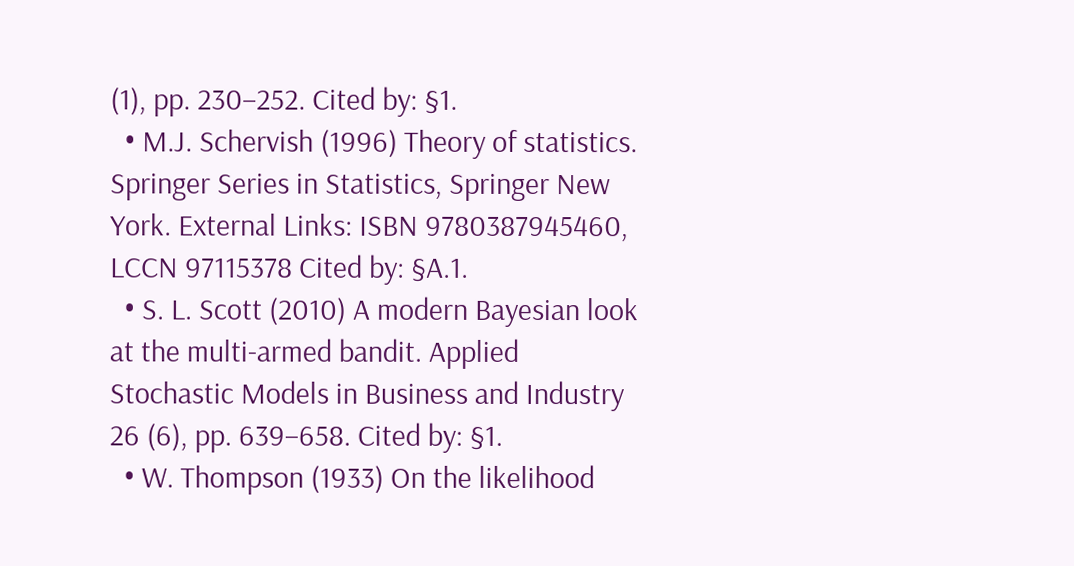(1), pp. 230–252. Cited by: §1.
  • M.J. Schervish (1996) Theory of statistics. Springer Series in Statistics, Springer New York. External Links: ISBN 9780387945460, LCCN 97115378 Cited by: §A.1.
  • S. L. Scott (2010) A modern Bayesian look at the multi-armed bandit. Applied Stochastic Models in Business and Industry 26 (6), pp. 639–658. Cited by: §1.
  • W. Thompson (1933) On the likelihood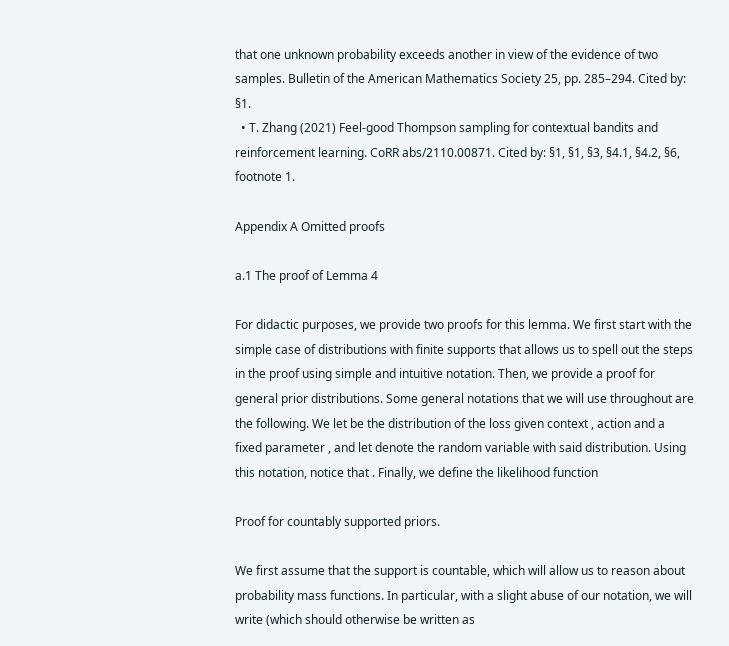that one unknown probability exceeds another in view of the evidence of two samples. Bulletin of the American Mathematics Society 25, pp. 285–294. Cited by: §1.
  • T. Zhang (2021) Feel-good Thompson sampling for contextual bandits and reinforcement learning. CoRR abs/2110.00871. Cited by: §1, §1, §3, §4.1, §4.2, §6, footnote 1.

Appendix A Omitted proofs

a.1 The proof of Lemma 4

For didactic purposes, we provide two proofs for this lemma. We first start with the simple case of distributions with finite supports that allows us to spell out the steps in the proof using simple and intuitive notation. Then, we provide a proof for general prior distributions. Some general notations that we will use throughout are the following. We let be the distribution of the loss given context , action and a fixed parameter , and let denote the random variable with said distribution. Using this notation, notice that . Finally, we define the likelihood function

Proof for countably supported priors.

We first assume that the support is countable, which will allow us to reason about probability mass functions. In particular, with a slight abuse of our notation, we will write (which should otherwise be written as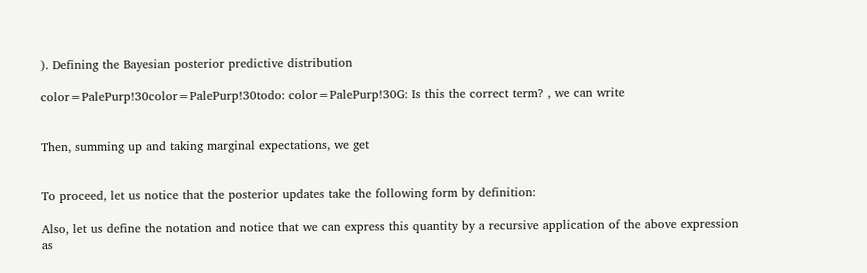). Defining the Bayesian posterior predictive distribution

color=PalePurp!30color=PalePurp!30todo: color=PalePurp!30G: Is this the correct term? , we can write


Then, summing up and taking marginal expectations, we get


To proceed, let us notice that the posterior updates take the following form by definition:

Also, let us define the notation and notice that we can express this quantity by a recursive application of the above expression as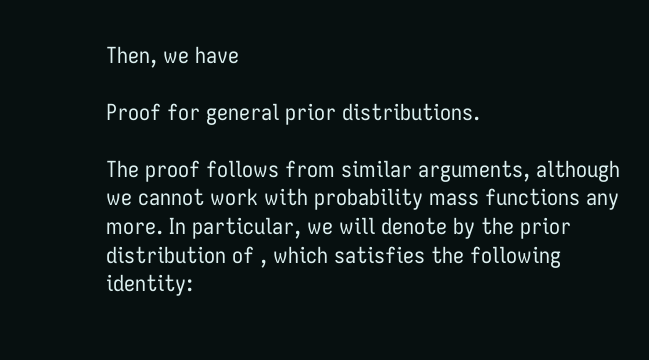Then, we have

Proof for general prior distributions.

The proof follows from similar arguments, although we cannot work with probability mass functions any more. In particular, we will denote by the prior distribution of , which satisfies the following identity: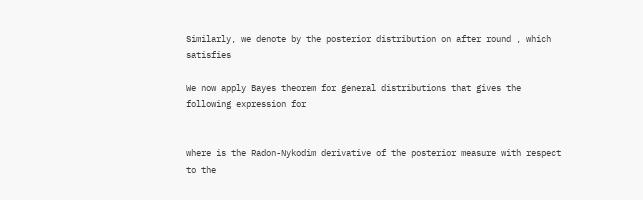Similarly, we denote by the posterior distribution on after round , which satisfies

We now apply Bayes theorem for general distributions that gives the following expression for


where is the Radon-Nykodim derivative of the posterior measure with respect to the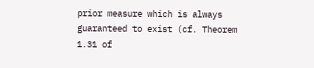prior measure which is always guaranteed to exist (cf. Theorem 1.31 of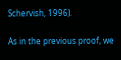Schervish, 1996).

As in the previous proof, we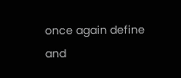once again define
and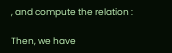, and compute the relation :

Then, we have